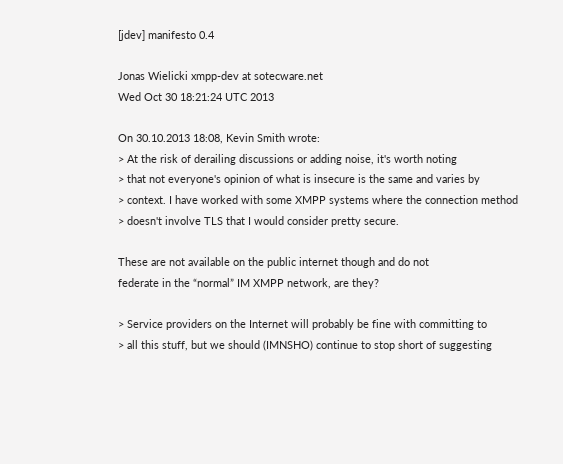[jdev] manifesto 0.4

Jonas Wielicki xmpp-dev at sotecware.net
Wed Oct 30 18:21:24 UTC 2013

On 30.10.2013 18:08, Kevin Smith wrote:
> At the risk of derailing discussions or adding noise, it's worth noting
> that not everyone's opinion of what is insecure is the same and varies by
> context. I have worked with some XMPP systems where the connection method
> doesn't involve TLS that I would consider pretty secure.

These are not available on the public internet though and do not
federate in the “normal” IM XMPP network, are they?

> Service providers on the Internet will probably be fine with committing to
> all this stuff, but we should (IMNSHO) continue to stop short of suggesting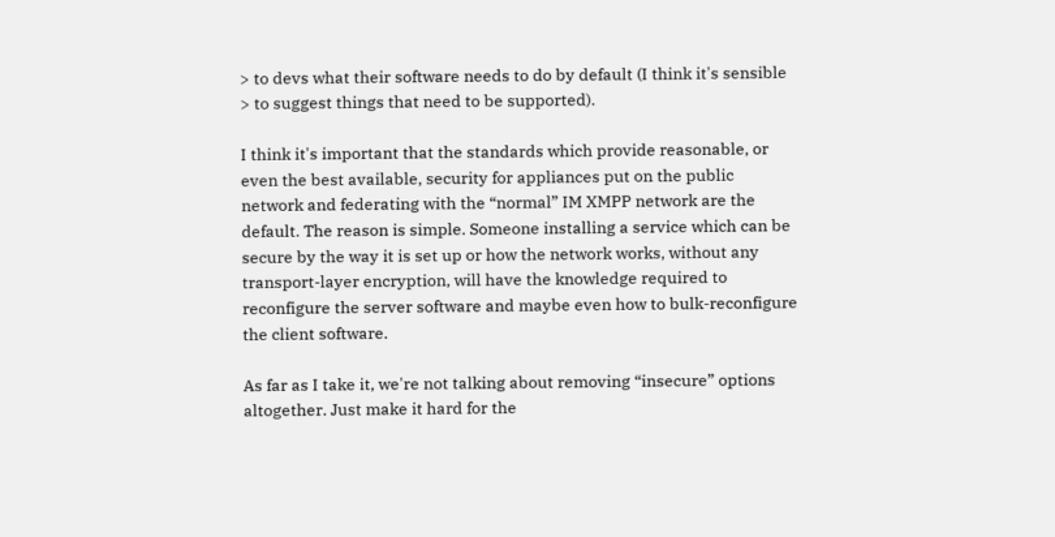> to devs what their software needs to do by default (I think it's sensible
> to suggest things that need to be supported).

I think it's important that the standards which provide reasonable, or
even the best available, security for appliances put on the public
network and federating with the “normal” IM XMPP network are the
default. The reason is simple. Someone installing a service which can be
secure by the way it is set up or how the network works, without any
transport-layer encryption, will have the knowledge required to
reconfigure the server software and maybe even how to bulk-reconfigure
the client software.

As far as I take it, we're not talking about removing “insecure” options
altogether. Just make it hard for the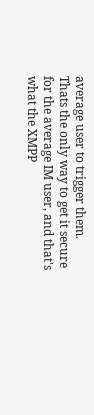average user to trigger them.
Thats the only way to get it secure for the average IM user, and that's
what the XMPP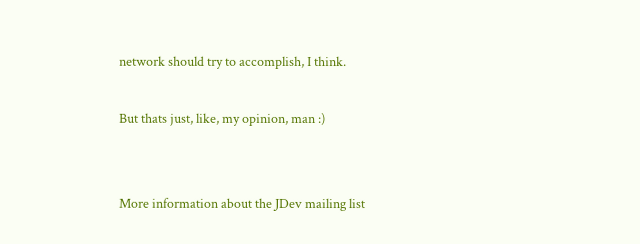network should try to accomplish, I think.

But thats just, like, my opinion, man :)


More information about the JDev mailing list